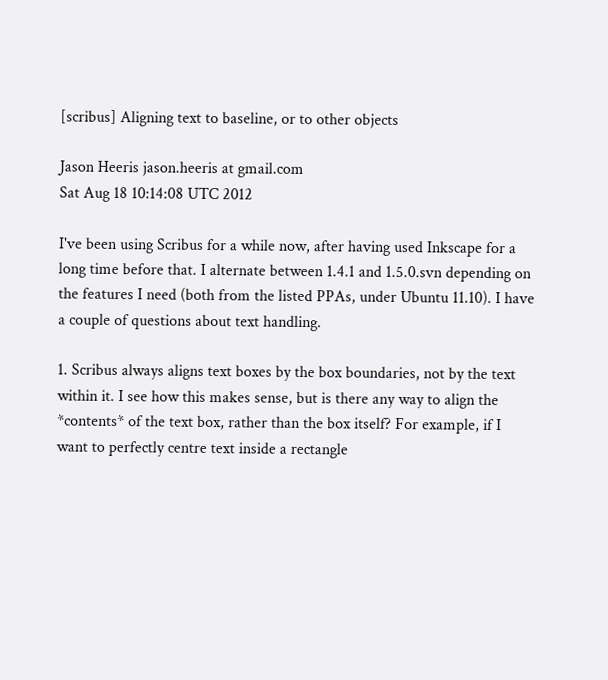[scribus] Aligning text to baseline, or to other objects

Jason Heeris jason.heeris at gmail.com
Sat Aug 18 10:14:08 UTC 2012

I've been using Scribus for a while now, after having used Inkscape for a
long time before that. I alternate between 1.4.1 and 1.5.0.svn depending on
the features I need (both from the listed PPAs, under Ubuntu 11.10). I have
a couple of questions about text handling.

1. Scribus always aligns text boxes by the box boundaries, not by the text
within it. I see how this makes sense, but is there any way to align the
*contents* of the text box, rather than the box itself? For example, if I
want to perfectly centre text inside a rectangle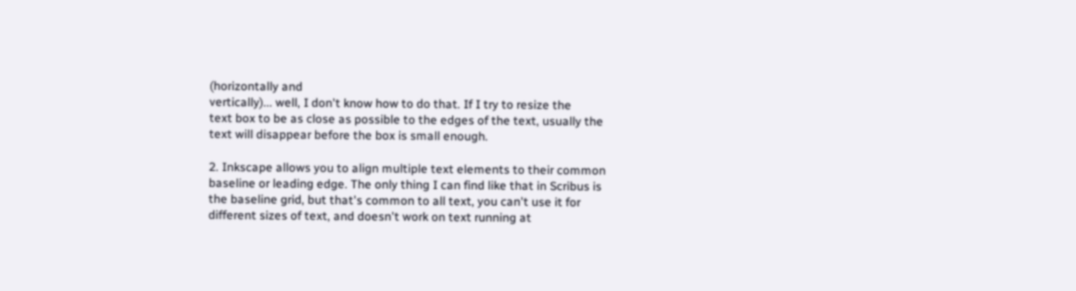(horizontally and
vertically)... well, I don't know how to do that. If I try to resize the
text box to be as close as possible to the edges of the text, usually the
text will disappear before the box is small enough.

2. Inkscape allows you to align multiple text elements to their common
baseline or leading edge. The only thing I can find like that in Scribus is
the baseline grid, but that's common to all text, you can't use it for
different sizes of text, and doesn't work on text running at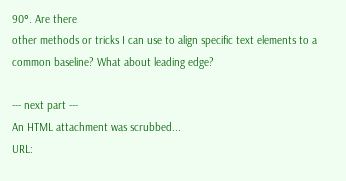90°. Are there
other methods or tricks I can use to align specific text elements to a
common baseline? What about leading edge?

--- next part ---
An HTML attachment was scrubbed...
URL: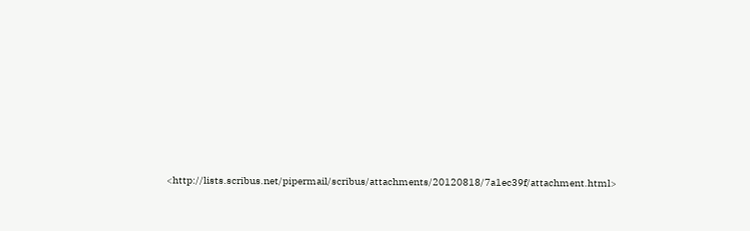<http://lists.scribus.net/pipermail/scribus/attachments/20120818/7a1ec39f/attachment.html>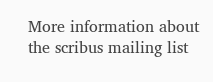More information about the scribus mailing list